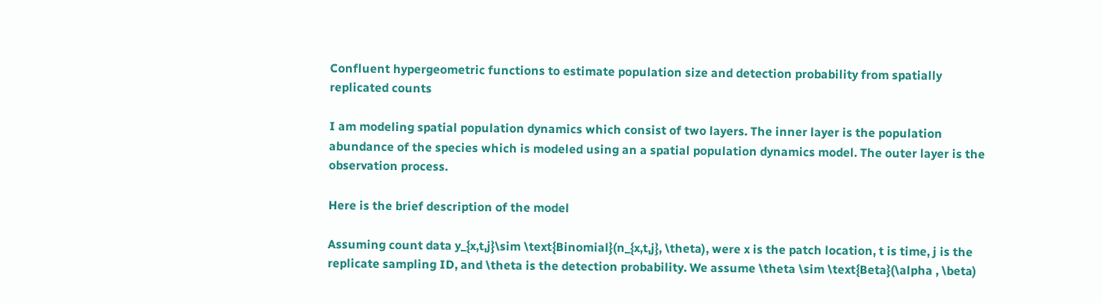Confluent hypergeometric functions to estimate population size and detection probability from spatially replicated counts

I am modeling spatial population dynamics which consist of two layers. The inner layer is the population abundance of the species which is modeled using an a spatial population dynamics model. The outer layer is the observation process.

Here is the brief description of the model

Assuming count data y_{x,t,j}\sim \text{Binomial}(n_{x,t,j}, \theta), were x is the patch location, t is time, j is the replicate sampling ID, and \theta is the detection probability. We assume \theta \sim \text{Beta}(\alpha , \beta)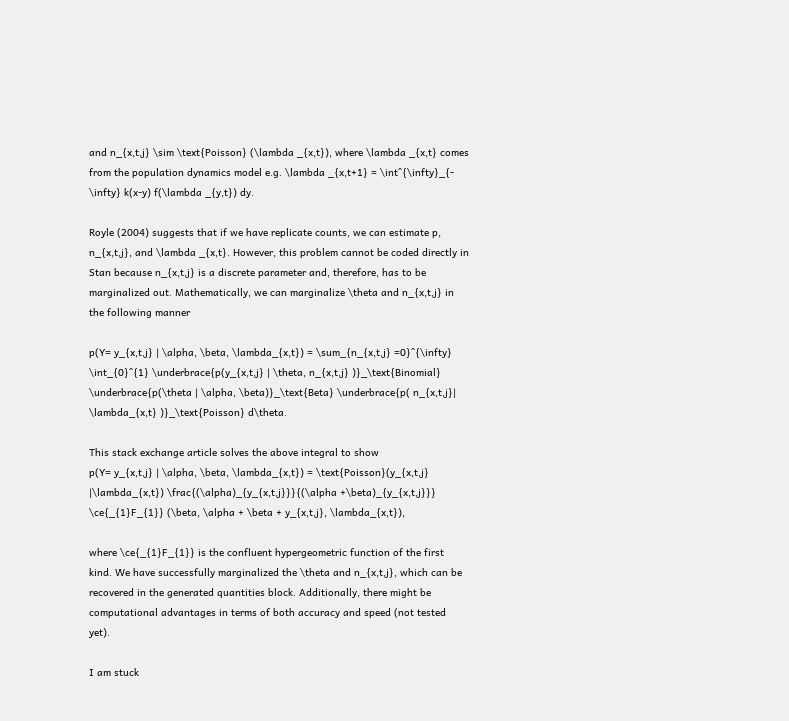and n_{x,t,j} \sim \text{Poisson} (\lambda _{x,t}), where \lambda _{x,t} comes from the population dynamics model e.g. \lambda _{x,t+1} = \int^{\infty}_{- \infty} k(x-y) f(\lambda _{y,t}) dy.

Royle (2004) suggests that if we have replicate counts, we can estimate p, n_{x,t,j}, and \lambda _{x,t}. However, this problem cannot be coded directly in Stan because n_{x,t,j} is a discrete parameter and, therefore, has to be marginalized out. Mathematically, we can marginalize \theta and n_{x,t,j} in the following manner

p(Y= y_{x,t,j} | \alpha, \beta, \lambda_{x,t}) = \sum_{n_{x,t,j} =0}^{\infty} \int_{0}^{1} \underbrace{p(y_{x,t,j} | \theta, n_{x,t,j} )}_\text{Binomial} \underbrace{p(\theta | \alpha, \beta)}_\text{Beta} \underbrace{p( n_{x,t,j}| \lambda_{x,t} )}_\text{Poisson} d\theta.

This stack exchange article solves the above integral to show
p(Y= y_{x,t,j} | \alpha, \beta, \lambda_{x,t}) = \text{Poisson}(y_{x,t,j} |\lambda_{x,t}) \frac{(\alpha)_{y_{x,t,j}}}{(\alpha +\beta)_{y_{x,t,j}}} \ce{_{1}F_{1}} (\beta, \alpha + \beta + y_{x,t,j}, \lambda_{x,t}),

where \ce{_{1}F_{1}} is the confluent hypergeometric function of the first kind. We have successfully marginalized the \theta and n_{x,t,j}, which can be recovered in the generated quantities block. Additionally, there might be computational advantages in terms of both accuracy and speed (not tested yet).

I am stuck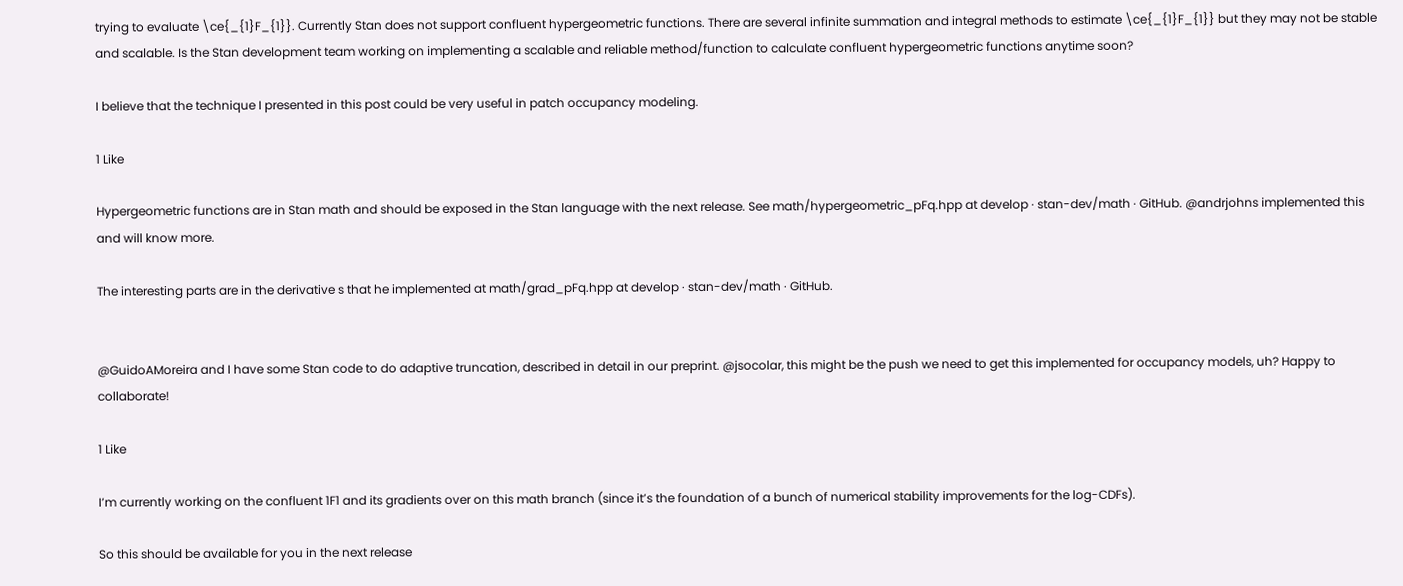trying to evaluate \ce{_{1}F_{1}}. Currently Stan does not support confluent hypergeometric functions. There are several infinite summation and integral methods to estimate \ce{_{1}F_{1}} but they may not be stable and scalable. Is the Stan development team working on implementing a scalable and reliable method/function to calculate confluent hypergeometric functions anytime soon?

I believe that the technique I presented in this post could be very useful in patch occupancy modeling.

1 Like

Hypergeometric functions are in Stan math and should be exposed in the Stan language with the next release. See math/hypergeometric_pFq.hpp at develop · stan-dev/math · GitHub. @andrjohns implemented this and will know more.

The interesting parts are in the derivative s that he implemented at math/grad_pFq.hpp at develop · stan-dev/math · GitHub.


@GuidoAMoreira and I have some Stan code to do adaptive truncation, described in detail in our preprint. @jsocolar, this might be the push we need to get this implemented for occupancy models, uh? Happy to collaborate!

1 Like

I’m currently working on the confluent 1F1 and its gradients over on this math branch (since it’s the foundation of a bunch of numerical stability improvements for the log-CDFs).

So this should be available for you in the next release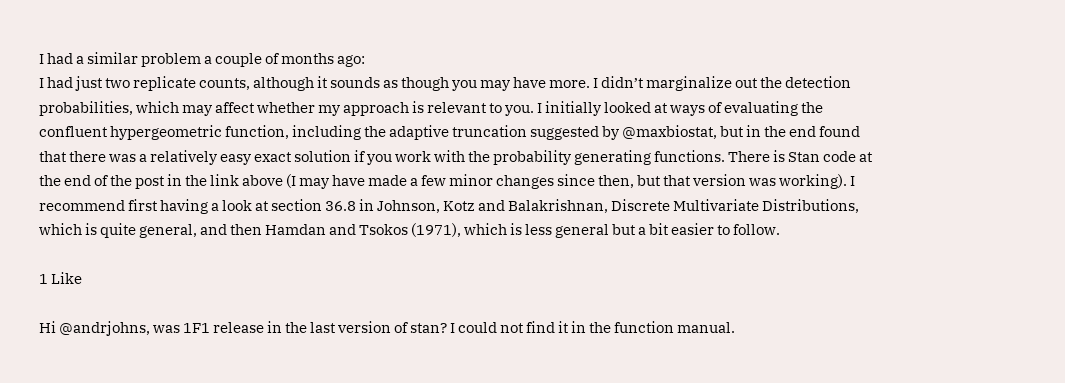I had a similar problem a couple of months ago:
I had just two replicate counts, although it sounds as though you may have more. I didn’t marginalize out the detection probabilities, which may affect whether my approach is relevant to you. I initially looked at ways of evaluating the confluent hypergeometric function, including the adaptive truncation suggested by @maxbiostat, but in the end found that there was a relatively easy exact solution if you work with the probability generating functions. There is Stan code at the end of the post in the link above (I may have made a few minor changes since then, but that version was working). I recommend first having a look at section 36.8 in Johnson, Kotz and Balakrishnan, Discrete Multivariate Distributions, which is quite general, and then Hamdan and Tsokos (1971), which is less general but a bit easier to follow.

1 Like

Hi @andrjohns, was 1F1 release in the last version of stan? I could not find it in the function manual.